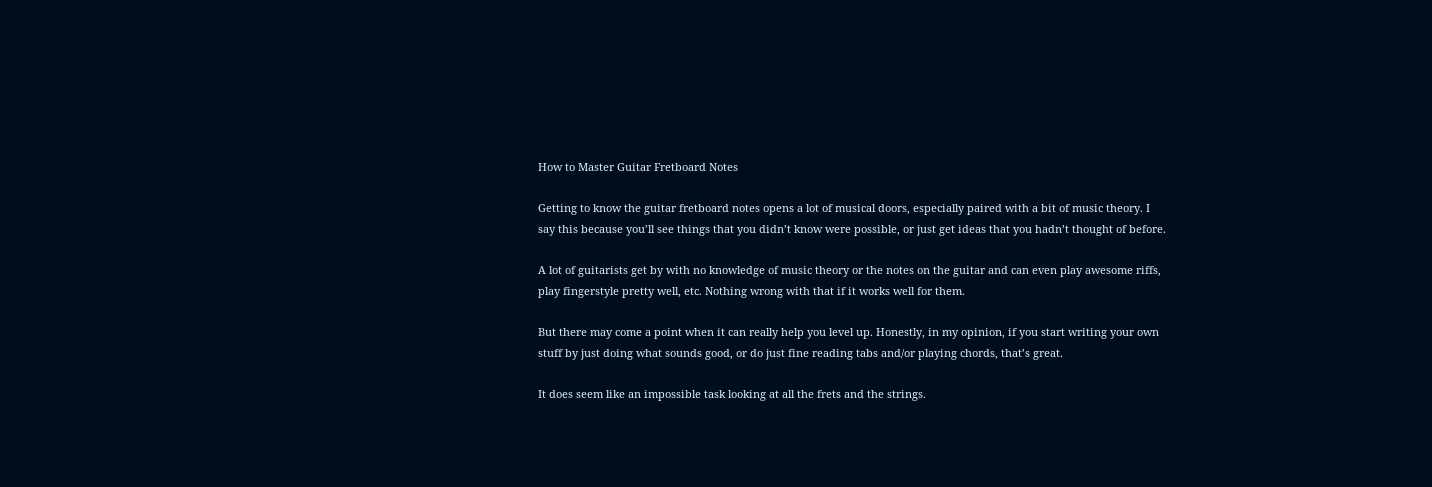How to Master Guitar Fretboard Notes

Getting to know the guitar fretboard notes opens a lot of musical doors, especially paired with a bit of music theory. I say this because you’ll see things that you didn’t know were possible, or just get ideas that you hadn’t thought of before.

A lot of guitarists get by with no knowledge of music theory or the notes on the guitar and can even play awesome riffs, play fingerstyle pretty well, etc. Nothing wrong with that if it works well for them.

But there may come a point when it can really help you level up. Honestly, in my opinion, if you start writing your own stuff by just doing what sounds good, or do just fine reading tabs and/or playing chords, that’s great.

It does seem like an impossible task looking at all the frets and the strings.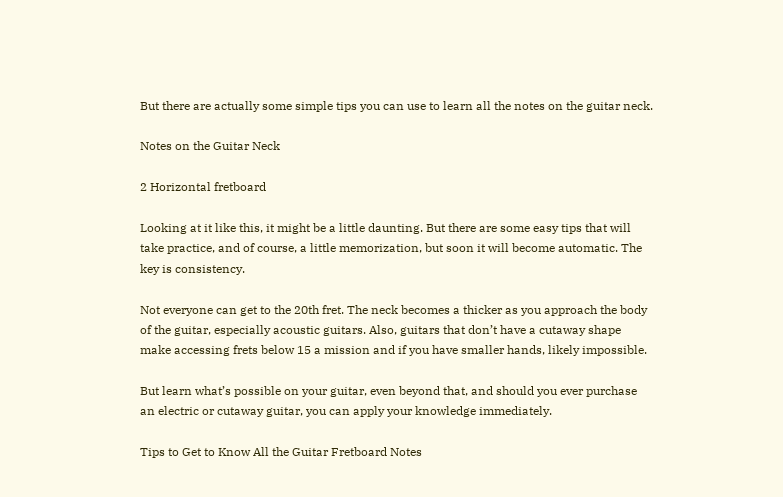But there are actually some simple tips you can use to learn all the notes on the guitar neck.

Notes on the Guitar Neck

2 Horizontal fretboard

Looking at it like this, it might be a little daunting. But there are some easy tips that will take practice, and of course, a little memorization, but soon it will become automatic. The key is consistency.

Not everyone can get to the 20th fret. The neck becomes a thicker as you approach the body of the guitar, especially acoustic guitars. Also, guitars that don’t have a cutaway shape make accessing frets below 15 a mission and if you have smaller hands, likely impossible.

But learn what’s possible on your guitar, even beyond that, and should you ever purchase an electric or cutaway guitar, you can apply your knowledge immediately.

Tips to Get to Know All the Guitar Fretboard Notes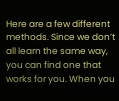Here are a few different methods. Since we don’t all learn the same way, you can find one that works for you. When you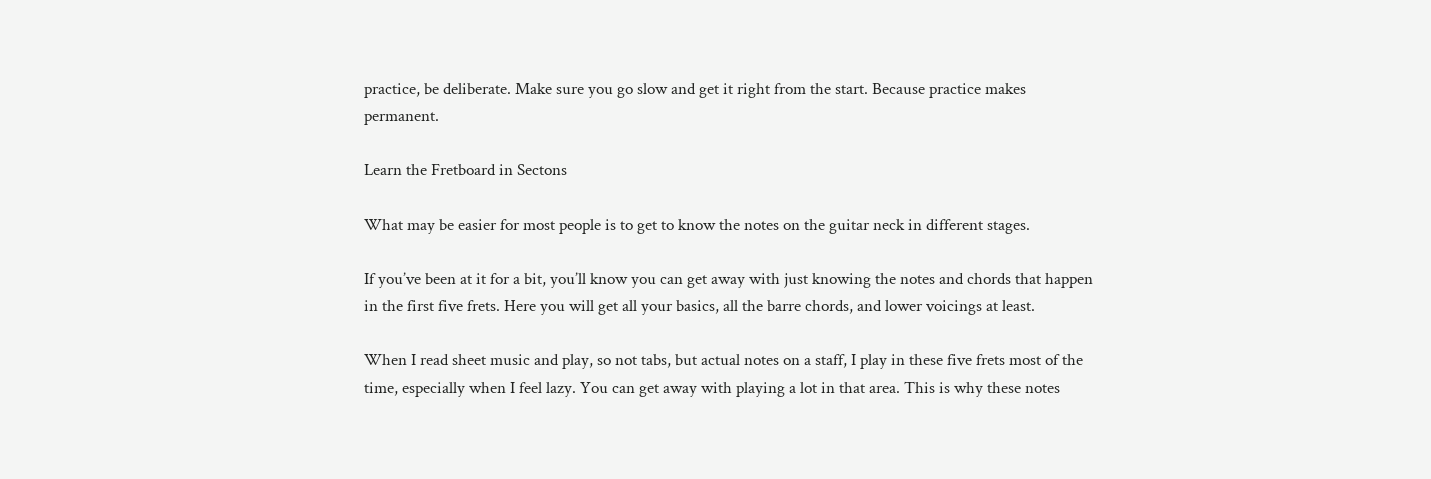practice, be deliberate. Make sure you go slow and get it right from the start. Because practice makes permanent.

Learn the Fretboard in Sectons

What may be easier for most people is to get to know the notes on the guitar neck in different stages.

If you’ve been at it for a bit, you’ll know you can get away with just knowing the notes and chords that happen in the first five frets. Here you will get all your basics, all the barre chords, and lower voicings at least.

When I read sheet music and play, so not tabs, but actual notes on a staff, I play in these five frets most of the time, especially when I feel lazy. You can get away with playing a lot in that area. This is why these notes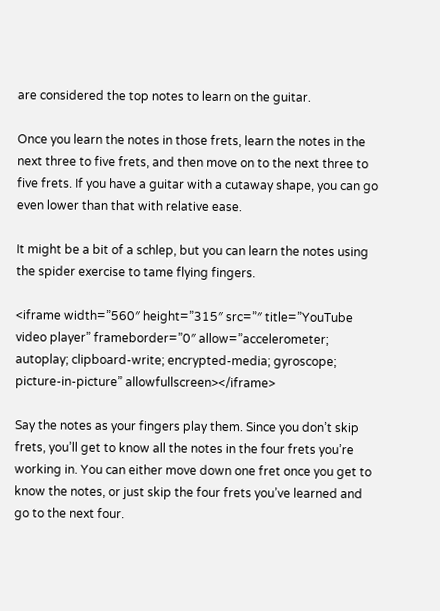are considered the top notes to learn on the guitar.

Once you learn the notes in those frets, learn the notes in the next three to five frets, and then move on to the next three to five frets. If you have a guitar with a cutaway shape, you can go even lower than that with relative ease.

It might be a bit of a schlep, but you can learn the notes using the spider exercise to tame flying fingers.

<iframe width=”560″ height=”315″ src=”″ title=”YouTube video player” frameborder=”0″ allow=”accelerometer; autoplay; clipboard-write; encrypted-media; gyroscope; picture-in-picture” allowfullscreen></iframe>

Say the notes as your fingers play them. Since you don’t skip frets, you’ll get to know all the notes in the four frets you’re working in. You can either move down one fret once you get to know the notes, or just skip the four frets you’ve learned and go to the next four.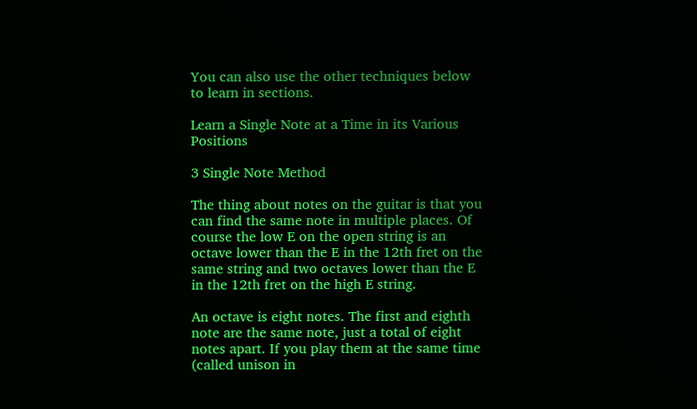You can also use the other techniques below to learn in sections.

Learn a Single Note at a Time in its Various Positions

3 Single Note Method

The thing about notes on the guitar is that you can find the same note in multiple places. Of course the low E on the open string is an octave lower than the E in the 12th fret on the same string and two octaves lower than the E in the 12th fret on the high E string.

An octave is eight notes. The first and eighth note are the same note, just a total of eight notes apart. If you play them at the same time (called unison in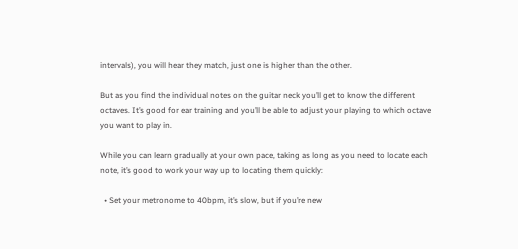intervals), you will hear they match, just one is higher than the other.

But as you find the individual notes on the guitar neck you’ll get to know the different octaves. It’s good for ear training and you’ll be able to adjust your playing to which octave you want to play in.

While you can learn gradually at your own pace, taking as long as you need to locate each note, it’s good to work your way up to locating them quickly:

  • Set your metronome to 40bpm, it’s slow, but if you’re new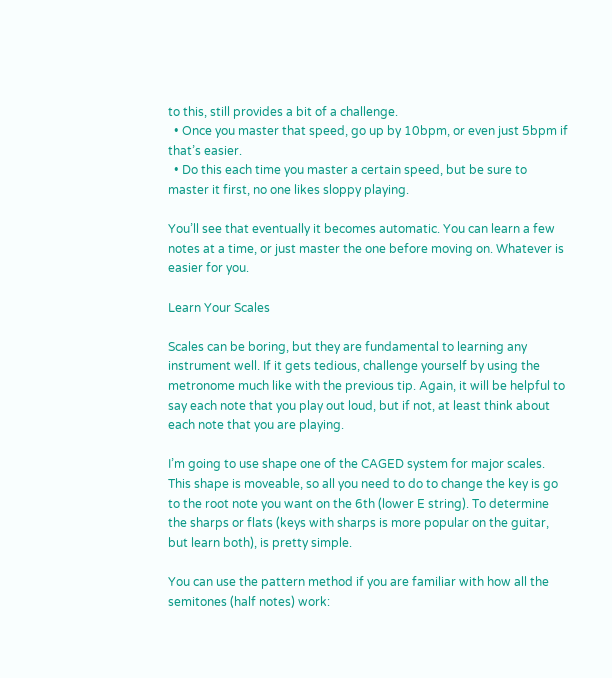to this, still provides a bit of a challenge.
  • Once you master that speed, go up by 10bpm, or even just 5bpm if that’s easier.
  • Do this each time you master a certain speed, but be sure to master it first, no one likes sloppy playing.

You’ll see that eventually it becomes automatic. You can learn a few notes at a time, or just master the one before moving on. Whatever is easier for you.

Learn Your Scales

Scales can be boring, but they are fundamental to learning any instrument well. If it gets tedious, challenge yourself by using the metronome much like with the previous tip. Again, it will be helpful to say each note that you play out loud, but if not, at least think about each note that you are playing.

I’m going to use shape one of the CAGED system for major scales. This shape is moveable, so all you need to do to change the key is go to the root note you want on the 6th (lower E string). To determine the sharps or flats (keys with sharps is more popular on the guitar, but learn both), is pretty simple.

You can use the pattern method if you are familiar with how all the semitones (half notes) work: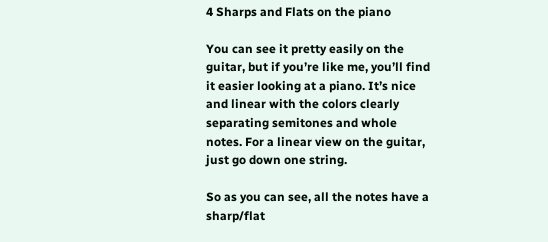4 Sharps and Flats on the piano

You can see it pretty easily on the guitar, but if you’re like me, you’ll find it easier looking at a piano. It’s nice and linear with the colors clearly separating semitones and whole notes. For a linear view on the guitar, just go down one string.

So as you can see, all the notes have a sharp/flat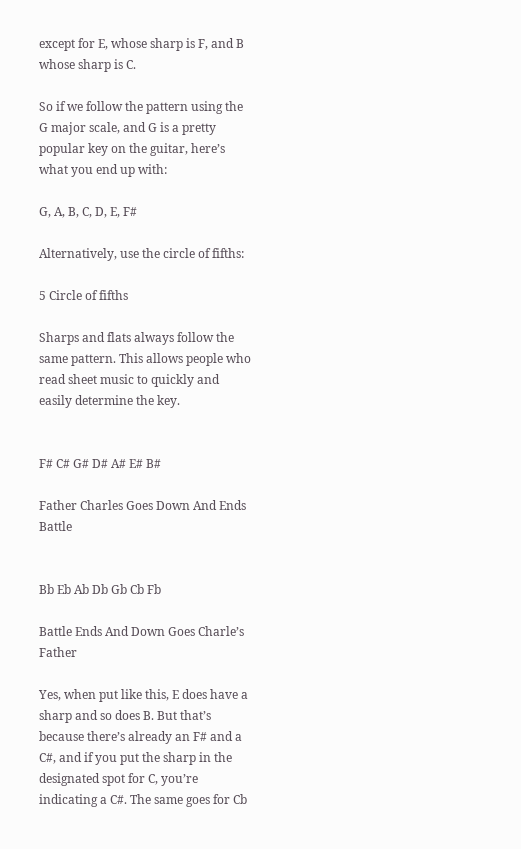except for E, whose sharp is F, and B whose sharp is C.

So if we follow the pattern using the G major scale, and G is a pretty popular key on the guitar, here’s what you end up with:

G, A, B, C, D, E, F#

Alternatively, use the circle of fifths:

5 Circle of fifths

Sharps and flats always follow the same pattern. This allows people who read sheet music to quickly and easily determine the key.


F# C# G# D# A# E# B#

Father Charles Goes Down And Ends Battle


Bb Eb Ab Db Gb Cb Fb

Battle Ends And Down Goes Charle’s Father

Yes, when put like this, E does have a sharp and so does B. But that’s because there’s already an F# and a C#, and if you put the sharp in the designated spot for C, you’re indicating a C#. The same goes for Cb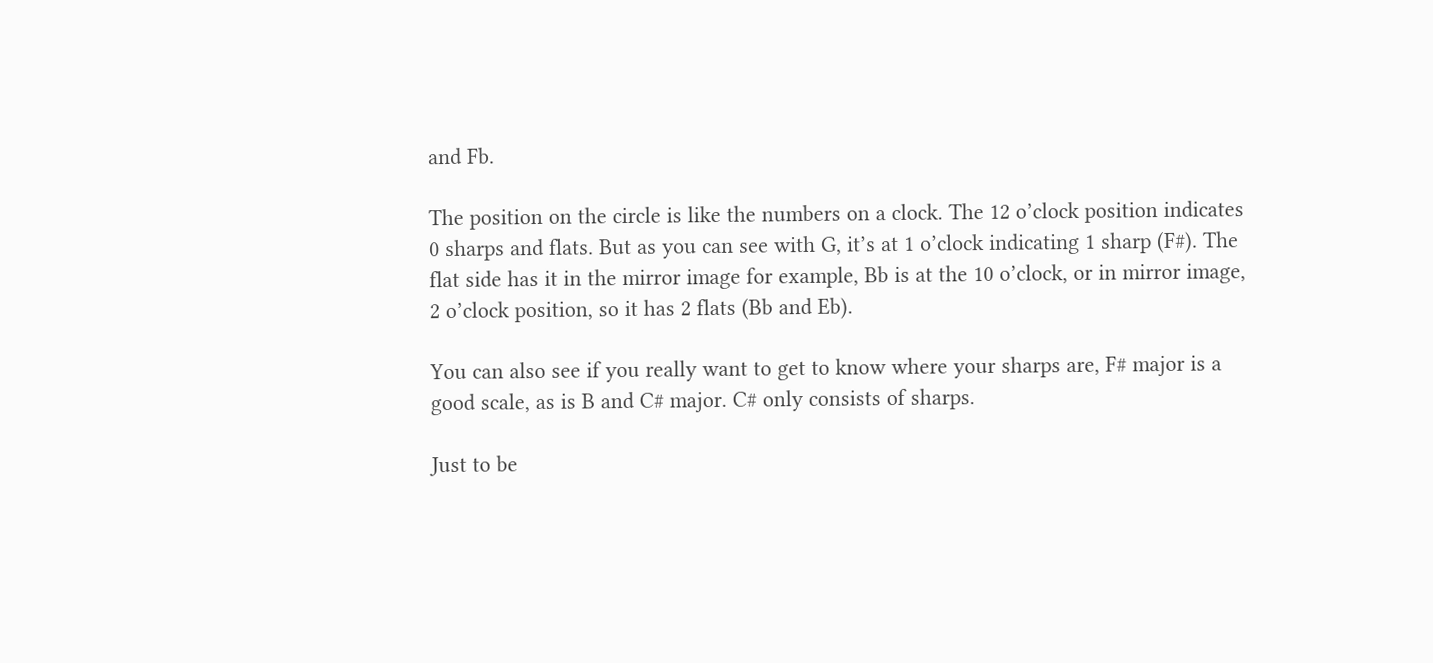and Fb.

The position on the circle is like the numbers on a clock. The 12 o’clock position indicates 0 sharps and flats. But as you can see with G, it’s at 1 o’clock indicating 1 sharp (F#). The flat side has it in the mirror image for example, Bb is at the 10 o’clock, or in mirror image, 2 o’clock position, so it has 2 flats (Bb and Eb).

You can also see if you really want to get to know where your sharps are, F# major is a good scale, as is B and C# major. C# only consists of sharps.

Just to be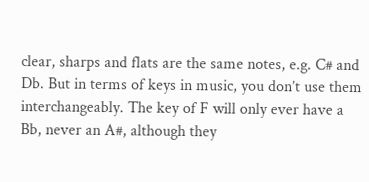clear, sharps and flats are the same notes, e.g. C# and Db. But in terms of keys in music, you don’t use them interchangeably. The key of F will only ever have a Bb, never an A#, although they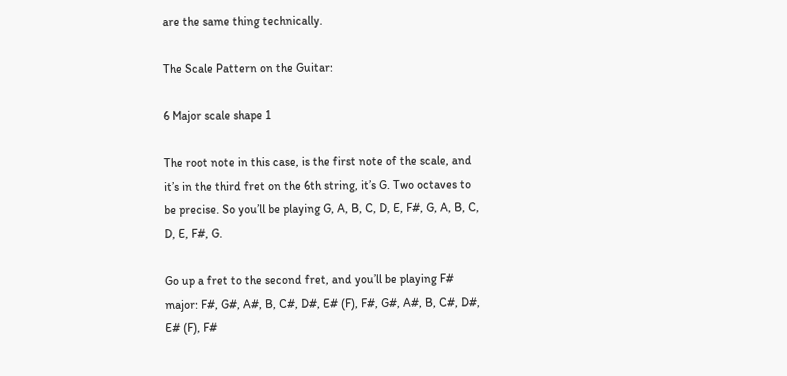are the same thing technically.

The Scale Pattern on the Guitar:

6 Major scale shape 1

The root note in this case, is the first note of the scale, and it’s in the third fret on the 6th string, it’s G. Two octaves to be precise. So you’ll be playing G, A, B, C, D, E, F#, G, A, B, C, D, E, F#, G.

Go up a fret to the second fret, and you’ll be playing F# major: F#, G#, A#, B, C#, D#, E# (F), F#, G#, A#, B, C#, D#, E# (F), F#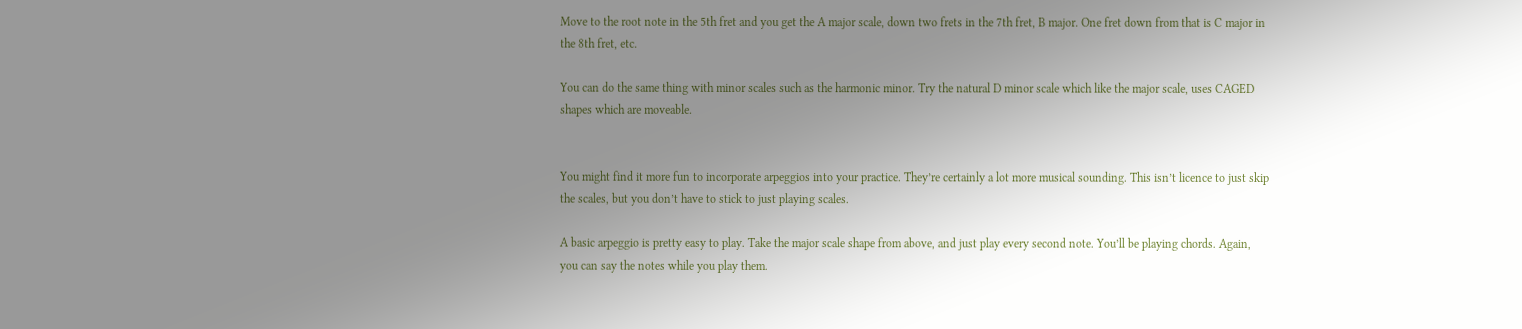Move to the root note in the 5th fret and you get the A major scale, down two frets in the 7th fret, B major. One fret down from that is C major in the 8th fret, etc.

You can do the same thing with minor scales such as the harmonic minor. Try the natural D minor scale which like the major scale, uses CAGED shapes which are moveable.


You might find it more fun to incorporate arpeggios into your practice. They’re certainly a lot more musical sounding. This isn’t licence to just skip the scales, but you don’t have to stick to just playing scales.

A basic arpeggio is pretty easy to play. Take the major scale shape from above, and just play every second note. You’ll be playing chords. Again, you can say the notes while you play them.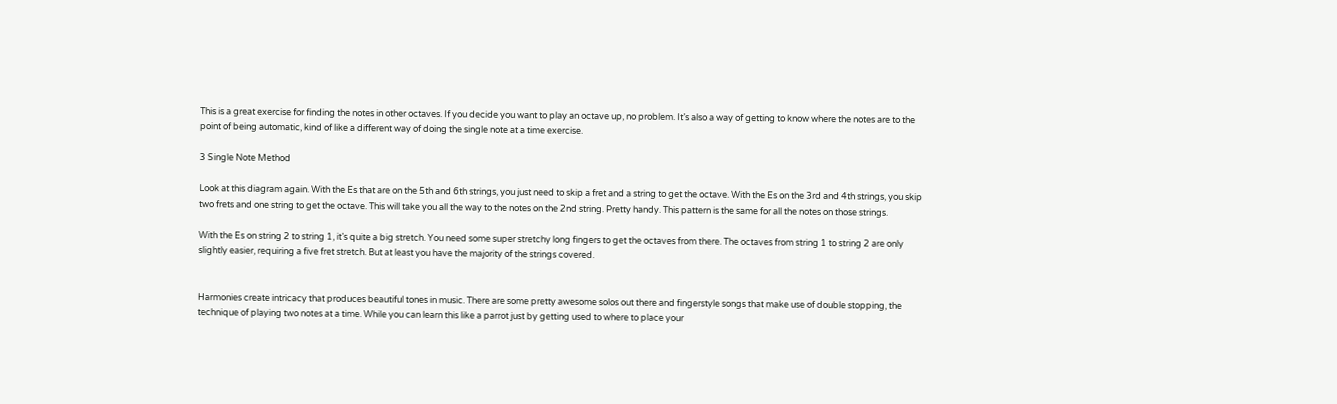This is a great exercise for finding the notes in other octaves. If you decide you want to play an octave up, no problem. It’s also a way of getting to know where the notes are to the point of being automatic, kind of like a different way of doing the single note at a time exercise.

3 Single Note Method

Look at this diagram again. With the Es that are on the 5th and 6th strings, you just need to skip a fret and a string to get the octave. With the Es on the 3rd and 4th strings, you skip two frets and one string to get the octave. This will take you all the way to the notes on the 2nd string. Pretty handy. This pattern is the same for all the notes on those strings.

With the Es on string 2 to string 1, it’s quite a big stretch. You need some super stretchy long fingers to get the octaves from there. The octaves from string 1 to string 2 are only slightly easier, requiring a five fret stretch. But at least you have the majority of the strings covered.


Harmonies create intricacy that produces beautiful tones in music. There are some pretty awesome solos out there and fingerstyle songs that make use of double stopping, the technique of playing two notes at a time. While you can learn this like a parrot just by getting used to where to place your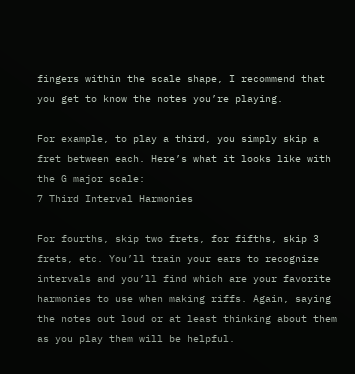fingers within the scale shape, I recommend that you get to know the notes you’re playing.

For example, to play a third, you simply skip a fret between each. Here’s what it looks like with the G major scale:
7 Third Interval Harmonies

For fourths, skip two frets, for fifths, skip 3 frets, etc. You’ll train your ears to recognize intervals and you’ll find which are your favorite harmonies to use when making riffs. Again, saying the notes out loud or at least thinking about them as you play them will be helpful.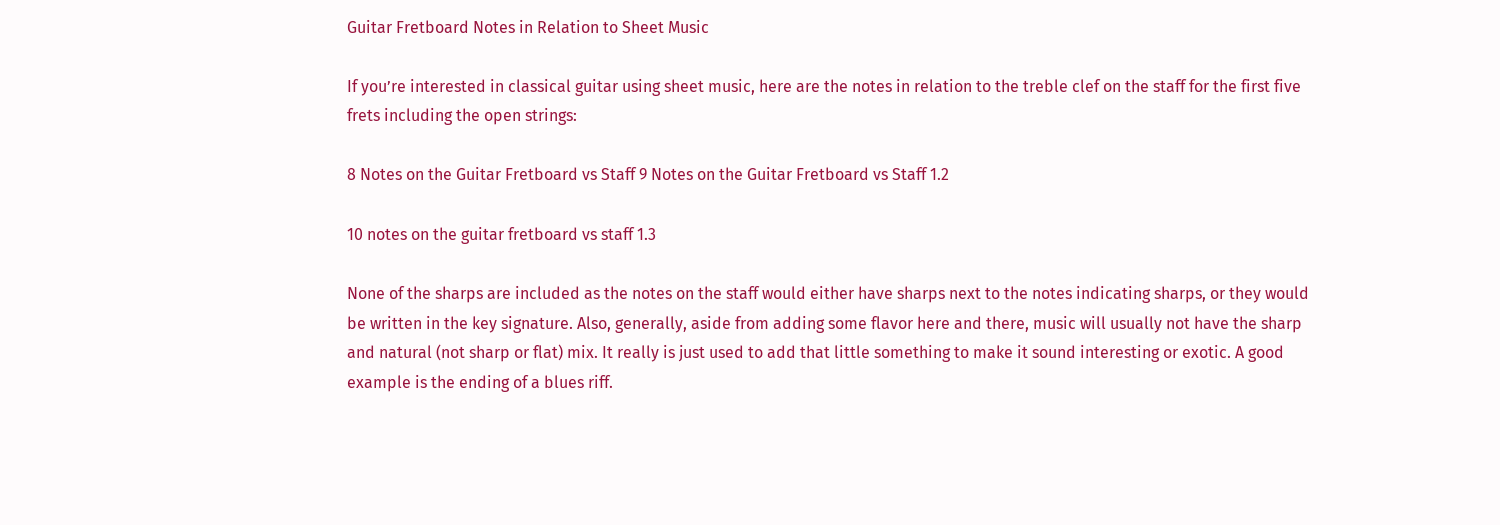Guitar Fretboard Notes in Relation to Sheet Music

If you’re interested in classical guitar using sheet music, here are the notes in relation to the treble clef on the staff for the first five frets including the open strings:

8 Notes on the Guitar Fretboard vs Staff 9 Notes on the Guitar Fretboard vs Staff 1.2

10 notes on the guitar fretboard vs staff 1.3

None of the sharps are included as the notes on the staff would either have sharps next to the notes indicating sharps, or they would be written in the key signature. Also, generally, aside from adding some flavor here and there, music will usually not have the sharp and natural (not sharp or flat) mix. It really is just used to add that little something to make it sound interesting or exotic. A good example is the ending of a blues riff.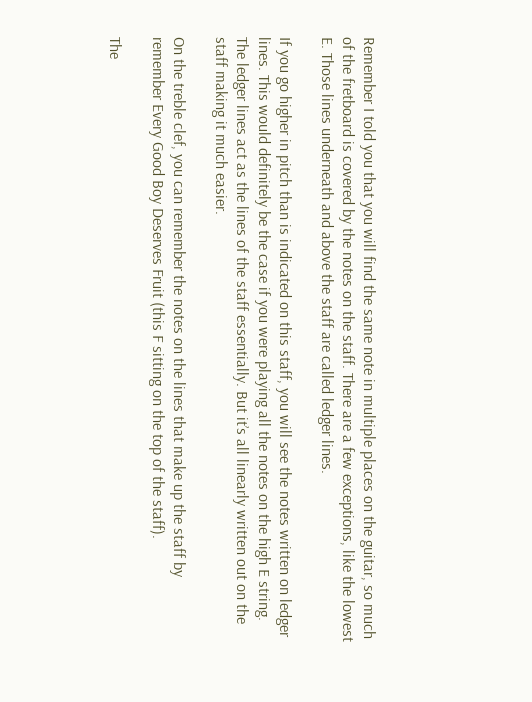Remember I told you that you will find the same note in multiple places on the guitar, so much of the fretboard is covered by the notes on the staff. There are a few exceptions, like the lowest E. Those lines underneath and above the staff are called ledger lines.

If you go higher in pitch than is indicated on this staff, you will see the notes written on ledger lines. This would definitely be the case if you were playing all the notes on the high E string. The ledger lines act as the lines of the staff essentially. But it’s all linearly written out on the staff making it much easier.

On the treble clef, you can remember the notes on the lines that make up the staff by remember Every Good Boy Deserves Fruit (this F sitting on the top of the staff).

The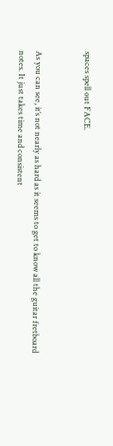spaces spell out FACE.


As you can see, it’s not nearly as hard as it seems to get to know all the guitar fretboard notes. It just takes time and consistent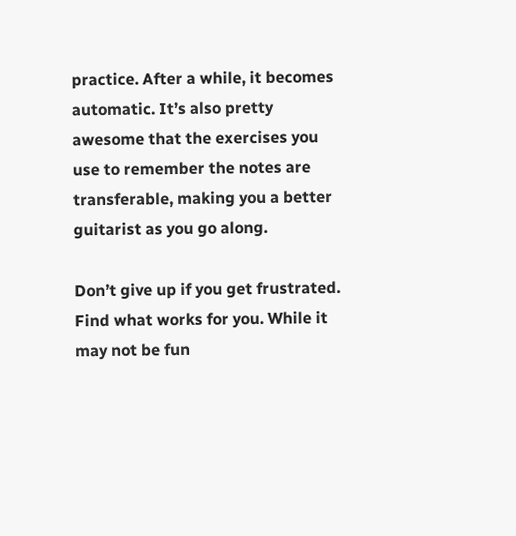practice. After a while, it becomes automatic. It’s also pretty awesome that the exercises you use to remember the notes are transferable, making you a better guitarist as you go along.

Don’t give up if you get frustrated. Find what works for you. While it may not be fun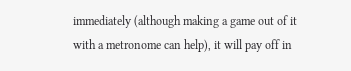immediately (although making a game out of it with a metronome can help), it will pay off in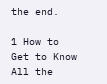the end.

1 How to Get to Know All the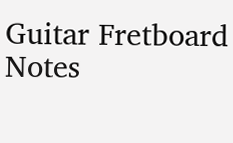Guitar Fretboard Notes